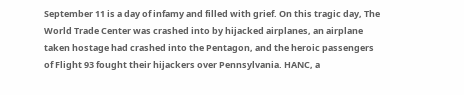September 11 is a day of infamy and filled with grief. On this tragic day, The World Trade Center was crashed into by hijacked airplanes, an airplane taken hostage had crashed into the Pentagon, and the heroic passengers of Flight 93 fought their hijackers over Pennsylvania. HANC, a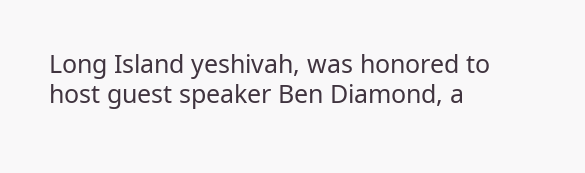Long Island yeshivah, was honored to host guest speaker Ben Diamond, a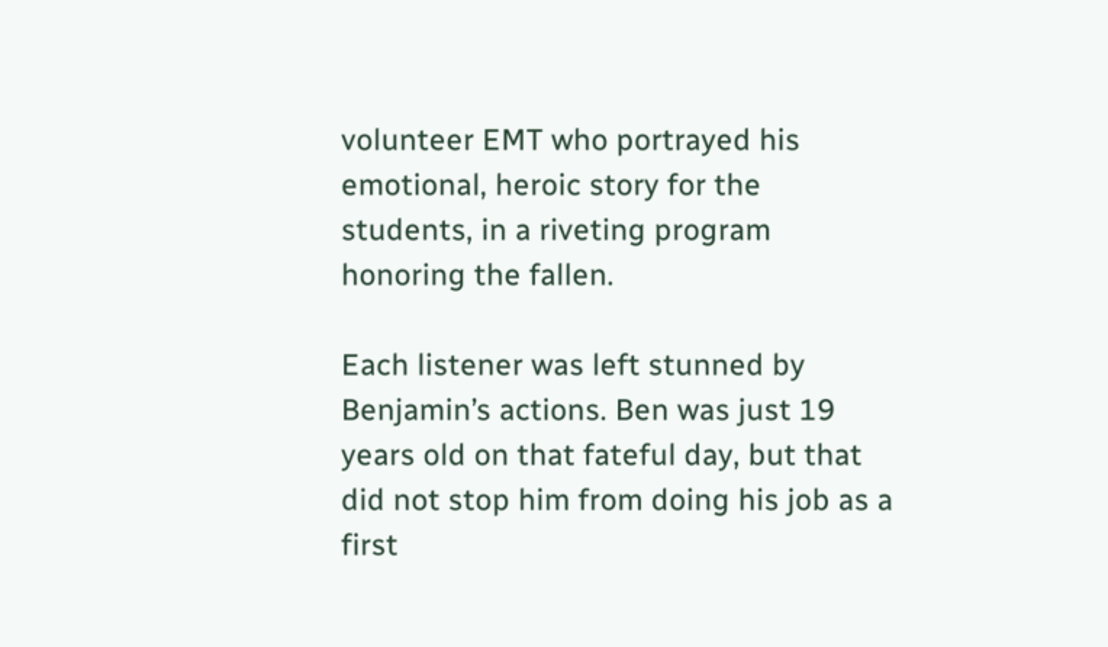volunteer EMT who portrayed his emotional, heroic story for the students, in a riveting program honoring the fallen.

Each listener was left stunned by Benjamin’s actions. Ben was just 19 years old on that fateful day, but that did not stop him from doing his job as a first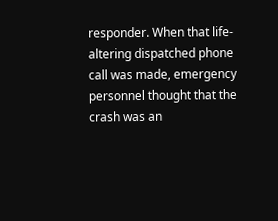responder. When that life-altering dispatched phone call was made, emergency personnel thought that the crash was an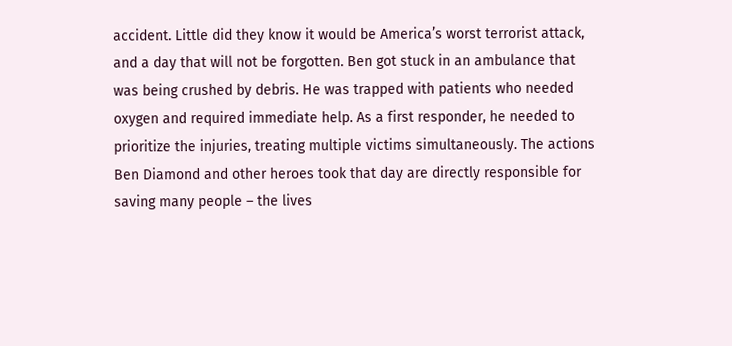accident. Little did they know it would be America’s worst terrorist attack, and a day that will not be forgotten. Ben got stuck in an ambulance that was being crushed by debris. He was trapped with patients who needed oxygen and required immediate help. As a first responder, he needed to prioritize the injuries, treating multiple victims simultaneously. The actions Ben Diamond and other heroes took that day are directly responsible for saving many people – the lives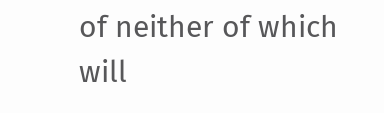of neither of which will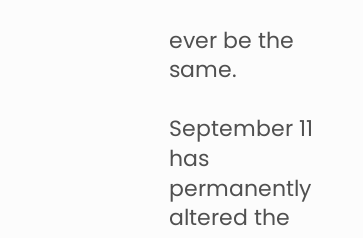ever be the same.

September 11 has permanently altered the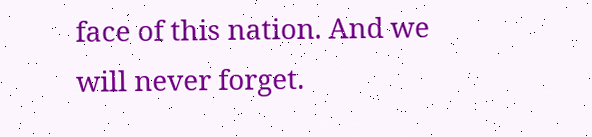face of this nation. And we will never forget.